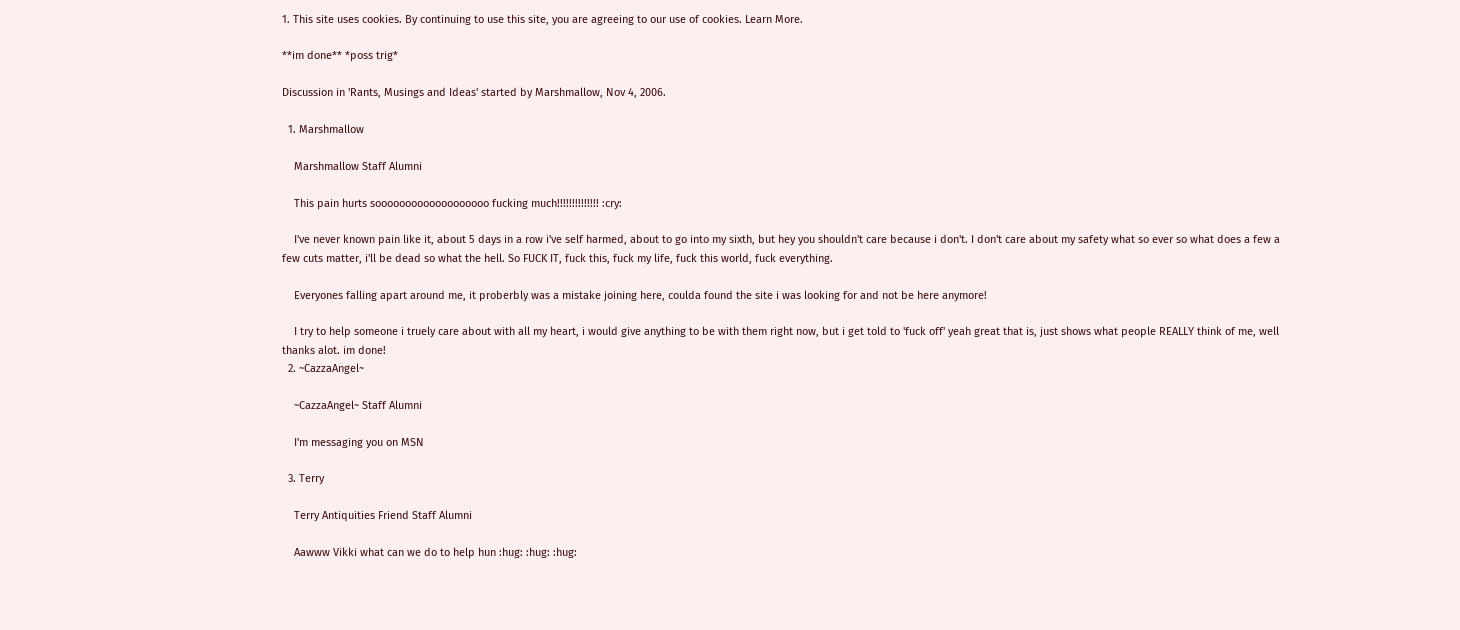1. This site uses cookies. By continuing to use this site, you are agreeing to our use of cookies. Learn More.

**im done** *poss trig*

Discussion in 'Rants, Musings and Ideas' started by Marshmallow, Nov 4, 2006.

  1. Marshmallow

    Marshmallow Staff Alumni

    This pain hurts sooooooooooooooooooo fucking much!!!!!!!!!!!!!! :cry:

    I've never known pain like it, about 5 days in a row i've self harmed, about to go into my sixth, but hey you shouldn't care because i don't. I don't care about my safety what so ever so what does a few a few cuts matter, i'll be dead so what the hell. So FUCK IT, fuck this, fuck my life, fuck this world, fuck everything.

    Everyones falling apart around me, it proberbly was a mistake joining here, coulda found the site i was looking for and not be here anymore!

    I try to help someone i truely care about with all my heart, i would give anything to be with them right now, but i get told to 'fuck off' yeah great that is, just shows what people REALLY think of me, well thanks alot. im done!
  2. ~CazzaAngel~

    ~CazzaAngel~ Staff Alumni

    I'm messaging you on MSN

  3. Terry

    Terry Antiquities Friend Staff Alumni

    Aawww Vikki what can we do to help hun :hug: :hug: :hug: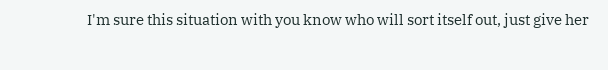I'm sure this situation with you know who will sort itself out, just give her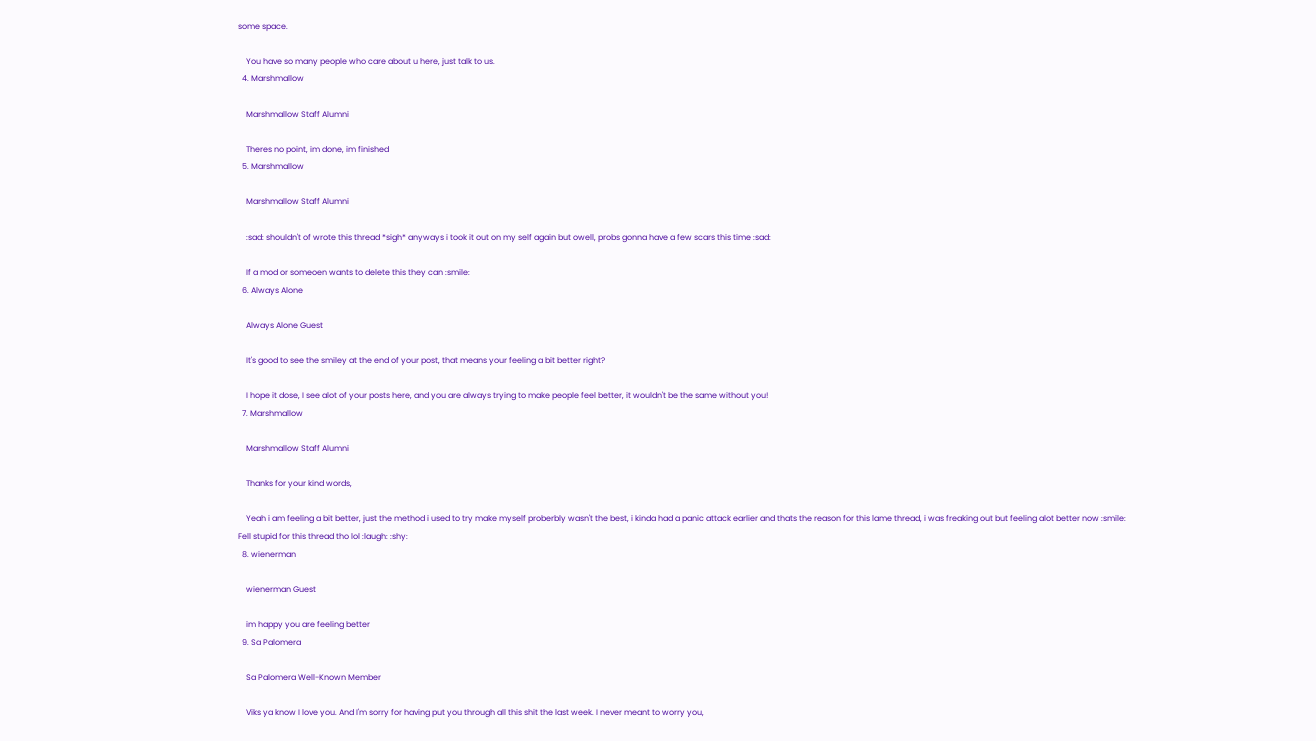some space.

    You have so many people who care about u here, just talk to us.
  4. Marshmallow

    Marshmallow Staff Alumni

    Theres no point, im done, im finished
  5. Marshmallow

    Marshmallow Staff Alumni

    :sad: shouldn't of wrote this thread *sigh* anyways i took it out on my self again but owell, probs gonna have a few scars this time :sad:

    If a mod or someoen wants to delete this they can :smile:
  6. Always Alone

    Always Alone Guest

    It's good to see the smiley at the end of your post, that means your feeling a bit better right?

    I hope it dose, I see alot of your posts here, and you are always trying to make people feel better, it wouldn't be the same without you!
  7. Marshmallow

    Marshmallow Staff Alumni

    Thanks for your kind words,

    Yeah i am feeling a bit better, just the method i used to try make myself proberbly wasn't the best, i kinda had a panic attack earlier and thats the reason for this lame thread, i was freaking out but feeling alot better now :smile: Fell stupid for this thread tho lol :laugh: :shy:
  8. wienerman

    wienerman Guest

    im happy you are feeling better
  9. Sa Palomera

    Sa Palomera Well-Known Member

    Viks ya know I love you. And I'm sorry for having put you through all this shit the last week. I never meant to worry you,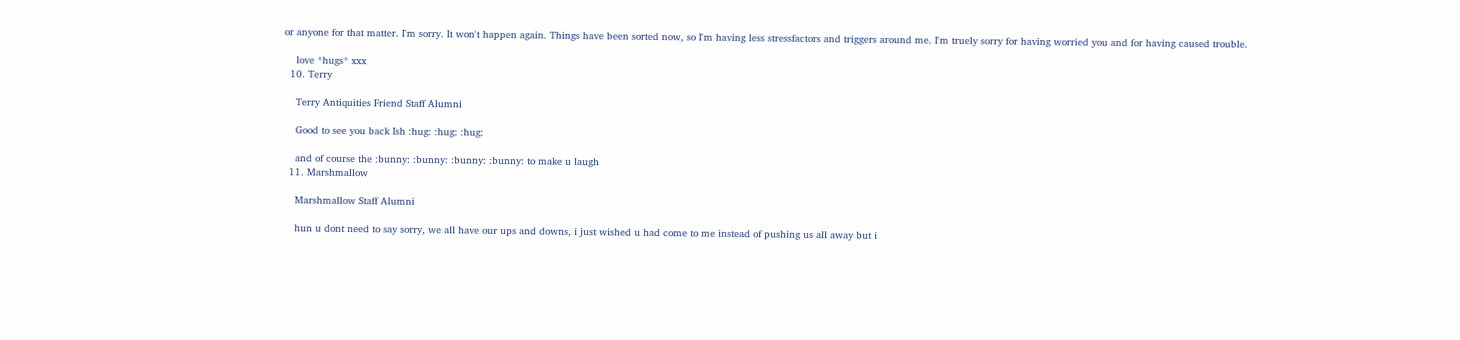or anyone for that matter. I'm sorry. It won't happen again. Things have been sorted now, so I'm having less stressfactors and triggers around me. I'm truely sorry for having worried you and for having caused trouble.

    love *hugs* xxx
  10. Terry

    Terry Antiquities Friend Staff Alumni

    Good to see you back Ish :hug: :hug: :hug:

    and of course the :bunny: :bunny: :bunny: :bunny: to make u laugh
  11. Marshmallow

    Marshmallow Staff Alumni

    hun u dont need to say sorry, we all have our ups and downs, i just wished u had come to me instead of pushing us all away but i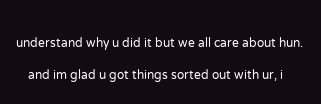understand why u did it but we all care about hun.

    and im glad u got things sorted out with ur, i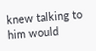knew talking to him would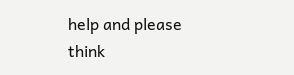help and please think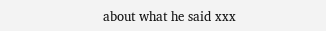about what he said xxx